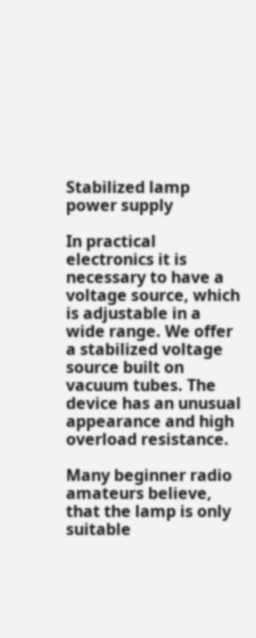Stabilized lamp power supply

In practical electronics it is necessary to have a voltage source, which is adjustable in a wide range. We offer a stabilized voltage source built on vacuum tubes. The device has an unusual appearance and high overload resistance.

Many beginner radio amateurs believe, that the lamp is only suitable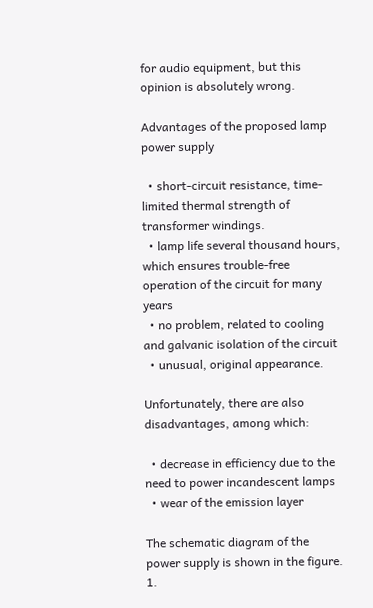for audio equipment, but this opinion is absolutely wrong.

Advantages of the proposed lamp power supply

  • short-circuit resistance, time-limited thermal strength of transformer windings.
  • lamp life several thousand hours, which ensures trouble-free operation of the circuit for many years
  • no problem, related to cooling and galvanic isolation of the circuit
  • unusual, original appearance.

Unfortunately, there are also disadvantages, among which:

  • decrease in efficiency due to the need to power incandescent lamps
  • wear of the emission layer

The schematic diagram of the power supply is shown in the figure. 1.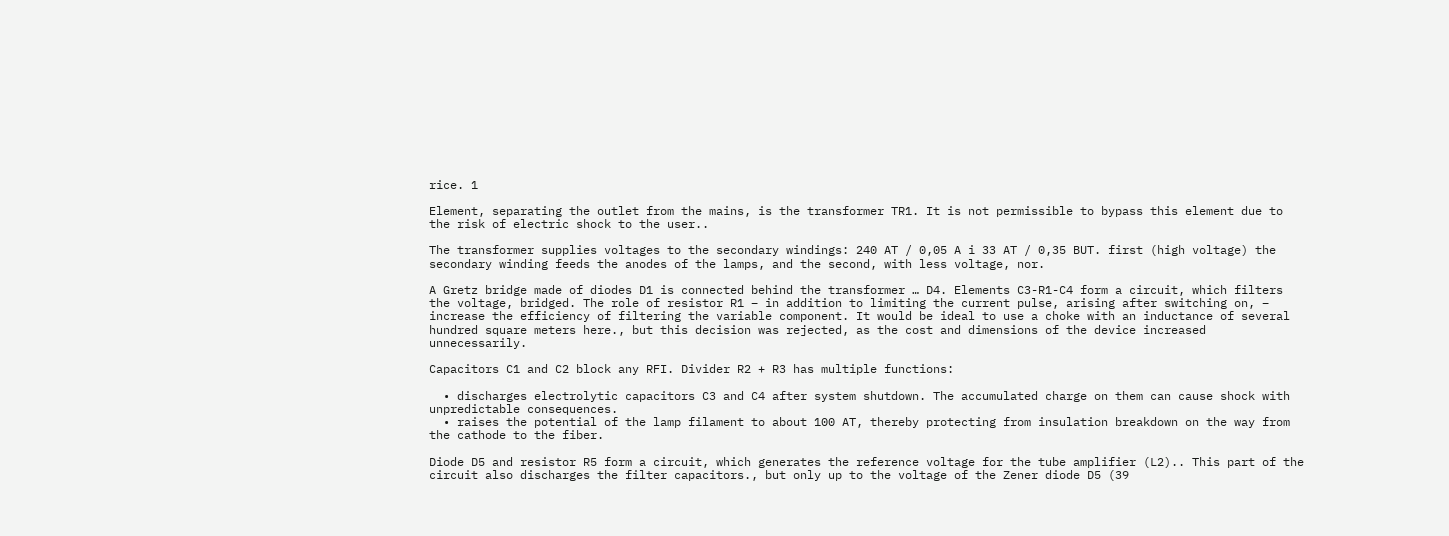rice. 1

Element, separating the outlet from the mains, is the transformer TR1. It is not permissible to bypass this element due to the risk of electric shock to the user..

The transformer supplies voltages to the secondary windings: 240 AT / 0,05 A i 33 AT / 0,35 BUT. first (high voltage) the secondary winding feeds the anodes of the lamps, and the second, with less voltage, nor.

A Gretz bridge made of diodes D1 is connected behind the transformer … D4. Elements C3-R1-C4 form a circuit, which filters the voltage, bridged. The role of resistor R1 – in addition to limiting the current pulse, arising after switching on, – increase the efficiency of filtering the variable component. It would be ideal to use a choke with an inductance of several hundred square meters here., but this decision was rejected, as the cost and dimensions of the device increased unnecessarily.

Capacitors C1 and C2 block any RFI. Divider R2 + R3 has multiple functions:

  • discharges electrolytic capacitors C3 and C4 after system shutdown. The accumulated charge on them can cause shock with unpredictable consequences.
  • raises the potential of the lamp filament to about 100 AT, thereby protecting from insulation breakdown on the way from the cathode to the fiber.

Diode D5 and resistor R5 form a circuit, which generates the reference voltage for the tube amplifier (L2).. This part of the circuit also discharges the filter capacitors., but only up to the voltage of the Zener diode D5 (39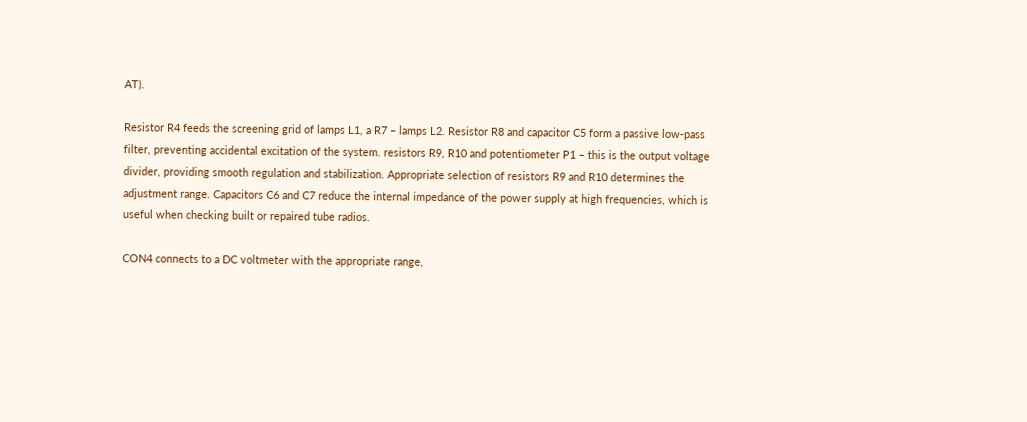AT).

Resistor R4 feeds the screening grid of lamps L1, a R7 – lamps L2. Resistor R8 and capacitor C5 form a passive low-pass filter, preventing accidental excitation of the system. resistors R9, R10 and potentiometer P1 – this is the output voltage divider, providing smooth regulation and stabilization. Appropriate selection of resistors R9 and R10 determines the adjustment range. Capacitors C6 and C7 reduce the internal impedance of the power supply at high frequencies, which is useful when checking built or repaired tube radios.

CON4 connects to a DC voltmeter with the appropriate range,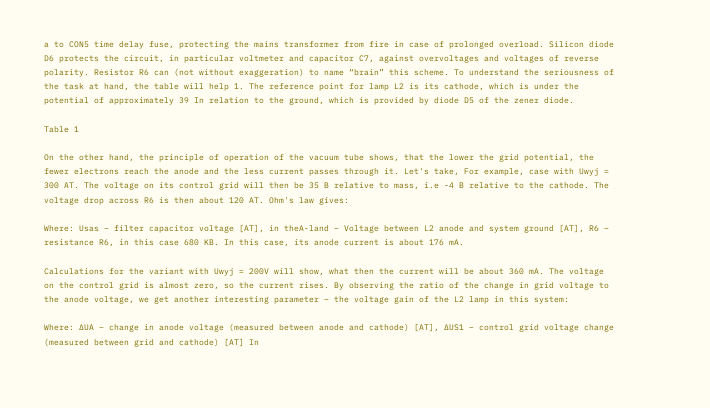a to CON5 time delay fuse, protecting the mains transformer from fire in case of prolonged overload. Silicon diode D6 protects the circuit, in particular voltmeter and capacitor C7, against overvoltages and voltages of reverse polarity. Resistor R6 can (not without exaggeration) to name “brain” this scheme. To understand the seriousness of the task at hand, the table will help 1. The reference point for lamp L2 is its cathode, which is under the potential of approximately 39 In relation to the ground, which is provided by diode D5 of the zener diode.

Table 1

On the other hand, the principle of operation of the vacuum tube shows, that the lower the grid potential, the fewer electrons reach the anode and the less current passes through it. Let's take, For example, case with Uwyj = 300 AT. The voltage on its control grid will then be 35 B relative to mass, i.e -4 B relative to the cathode. The voltage drop across R6 is then about 120 AT. Ohm's law gives:

Where: Usas – filter capacitor voltage [AT], in theA-land – Voltage between L2 anode and system ground [AT], R6 – resistance R6, in this case 680 KB. In this case, its anode current is about 176 mA.

Calculations for the variant with Uwyj = 200V will show, what then the current will be about 360 mA. The voltage on the control grid is almost zero, so the current rises. By observing the ratio of the change in grid voltage to the anode voltage, we get another interesting parameter – the voltage gain of the L2 lamp in this system:

Where: ∆UA – change in anode voltage (measured between anode and cathode) [AT], ∆US1 – control grid voltage change (measured between grid and cathode) [AT] In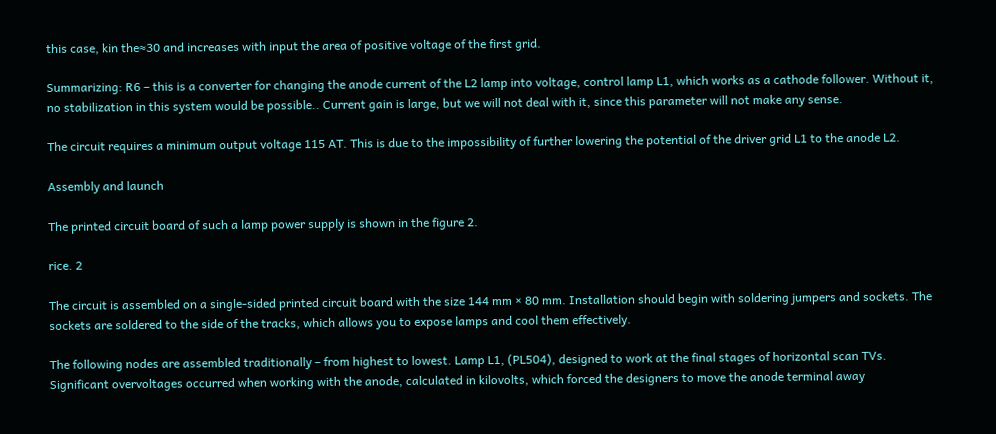this case, kin the≈30 and increases with input the area of positive voltage of the first grid.

Summarizing: R6 – this is a converter for changing the anode current of the L2 lamp into voltage, control lamp L1, which works as a cathode follower. Without it, no stabilization in this system would be possible.. Current gain is large, but we will not deal with it, since this parameter will not make any sense.

The circuit requires a minimum output voltage 115 AT. This is due to the impossibility of further lowering the potential of the driver grid L1 to the anode L2.

Assembly and launch

The printed circuit board of such a lamp power supply is shown in the figure 2.

rice. 2

The circuit is assembled on a single-sided printed circuit board with the size 144 mm × 80 mm. Installation should begin with soldering jumpers and sockets. The sockets are soldered to the side of the tracks, which allows you to expose lamps and cool them effectively.

The following nodes are assembled traditionally – from highest to lowest. Lamp L1, (PL504), designed to work at the final stages of horizontal scan TVs. Significant overvoltages occurred when working with the anode, calculated in kilovolts, which forced the designers to move the anode terminal away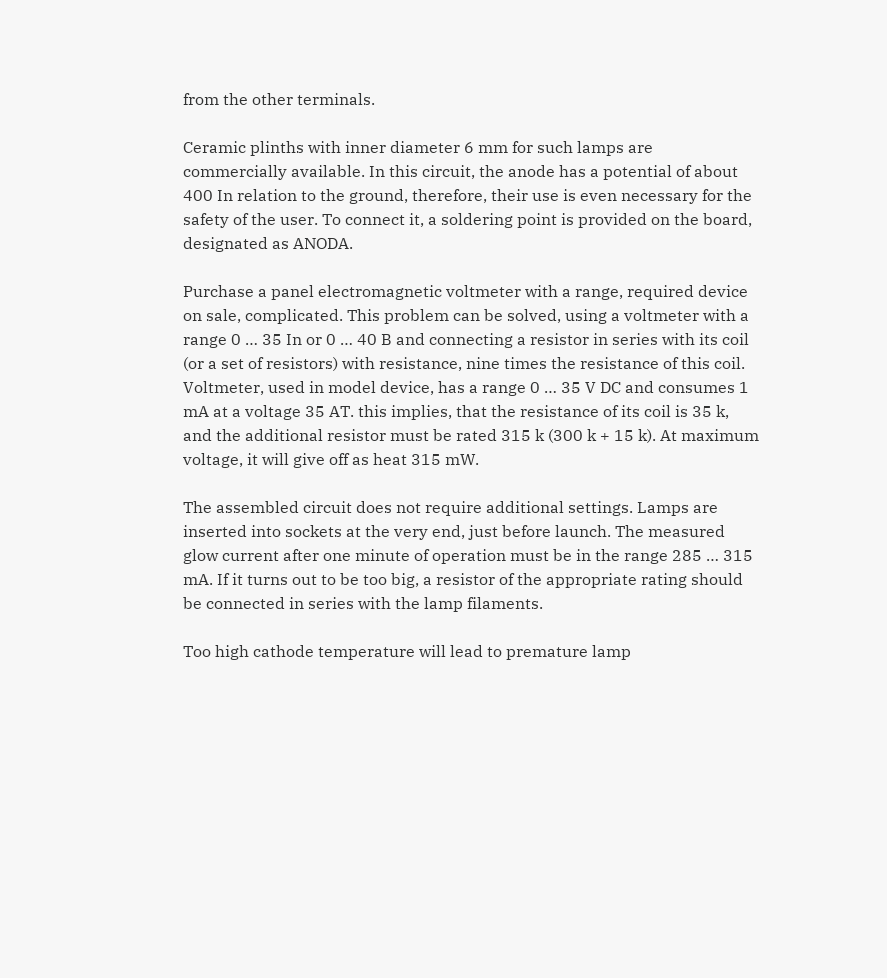from the other terminals.

Ceramic plinths with inner diameter 6 mm for such lamps are commercially available. In this circuit, the anode has a potential of about 400 In relation to the ground, therefore, their use is even necessary for the safety of the user. To connect it, a soldering point is provided on the board, designated as ANODA.

Purchase a panel electromagnetic voltmeter with a range, required device on sale, complicated. This problem can be solved, using a voltmeter with a range 0 … 35 In or 0 … 40 B and connecting a resistor in series with its coil (or a set of resistors) with resistance, nine times the resistance of this coil. Voltmeter, used in model device, has a range 0 … 35 V DC and consumes 1 mA at a voltage 35 AT. this implies, that the resistance of its coil is 35 k, and the additional resistor must be rated 315 k (300 k + 15 k). At maximum voltage, it will give off as heat 315 mW.

The assembled circuit does not require additional settings. Lamps are inserted into sockets at the very end, just before launch. The measured glow current after one minute of operation must be in the range 285 … 315 mA. If it turns out to be too big, a resistor of the appropriate rating should be connected in series with the lamp filaments.

Too high cathode temperature will lead to premature lamp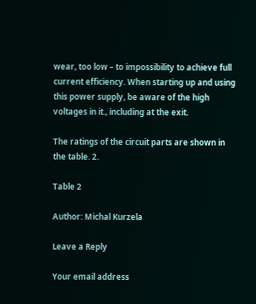wear, too low – to impossibility to achieve full current efficiency. When starting up and using this power supply, be aware of the high voltages in it., including at the exit.

The ratings of the circuit parts are shown in the table. 2.

Table 2

Author: Michal Kurzela

Leave a Reply

Your email address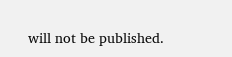will not be published.